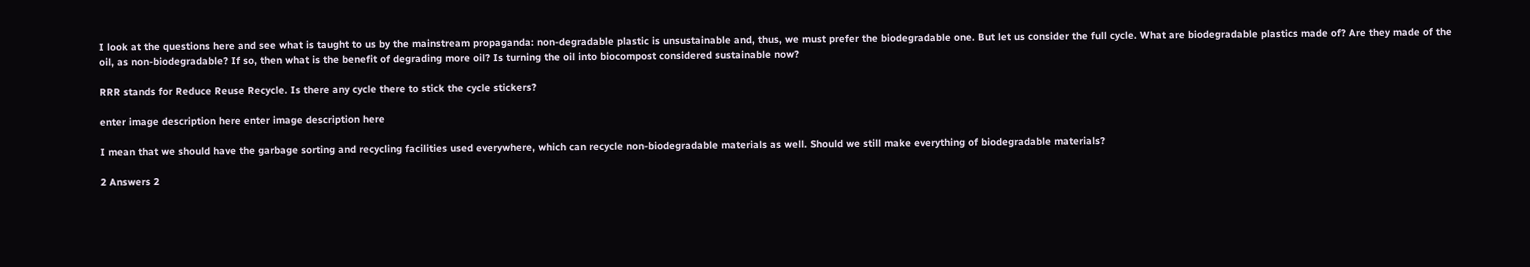I look at the questions here and see what is taught to us by the mainstream propaganda: non-degradable plastic is unsustainable and, thus, we must prefer the biodegradable one. But let us consider the full cycle. What are biodegradable plastics made of? Are they made of the oil, as non-biodegradable? If so, then what is the benefit of degrading more oil? Is turning the oil into biocompost considered sustainable now?

RRR stands for Reduce Reuse Recycle. Is there any cycle there to stick the cycle stickers?

enter image description here enter image description here

I mean that we should have the garbage sorting and recycling facilities used everywhere, which can recycle non-biodegradable materials as well. Should we still make everything of biodegradable materials?

2 Answers 2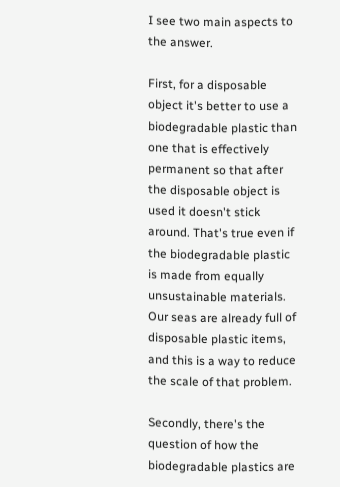I see two main aspects to the answer.

First, for a disposable object it's better to use a biodegradable plastic than one that is effectively permanent so that after the disposable object is used it doesn't stick around. That's true even if the biodegradable plastic is made from equally unsustainable materials. Our seas are already full of disposable plastic items, and this is a way to reduce the scale of that problem.

Secondly, there's the question of how the biodegradable plastics are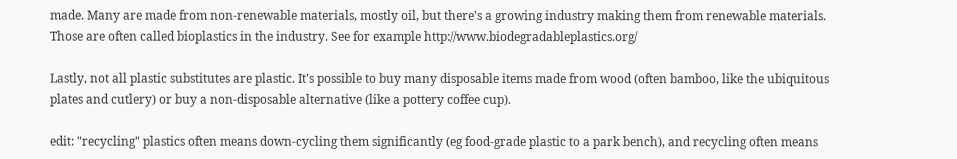made. Many are made from non-renewable materials, mostly oil, but there's a growing industry making them from renewable materials. Those are often called bioplastics in the industry. See for example http://www.biodegradableplastics.org/

Lastly, not all plastic substitutes are plastic. It's possible to buy many disposable items made from wood (often bamboo, like the ubiquitous plates and cutlery) or buy a non-disposable alternative (like a pottery coffee cup).

edit: "recycling" plastics often means down-cycling them significantly (eg food-grade plastic to a park bench), and recycling often means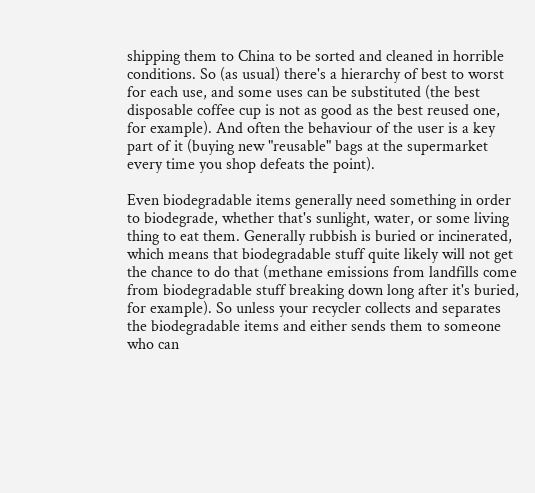shipping them to China to be sorted and cleaned in horrible conditions. So (as usual) there's a hierarchy of best to worst for each use, and some uses can be substituted (the best disposable coffee cup is not as good as the best reused one, for example). And often the behaviour of the user is a key part of it (buying new "reusable" bags at the supermarket every time you shop defeats the point).

Even biodegradable items generally need something in order to biodegrade, whether that's sunlight, water, or some living thing to eat them. Generally rubbish is buried or incinerated, which means that biodegradable stuff quite likely will not get the chance to do that (methane emissions from landfills come from biodegradable stuff breaking down long after it's buried, for example). So unless your recycler collects and separates the biodegradable items and either sends them to someone who can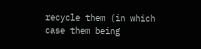recycle them (in which case them being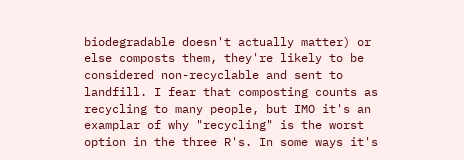biodegradable doesn't actually matter) or else composts them, they're likely to be considered non-recyclable and sent to landfill. I fear that composting counts as recycling to many people, but IMO it's an examplar of why "recycling" is the worst option in the three R's. In some ways it's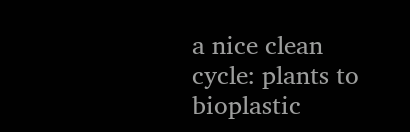a nice clean cycle: plants to bioplastic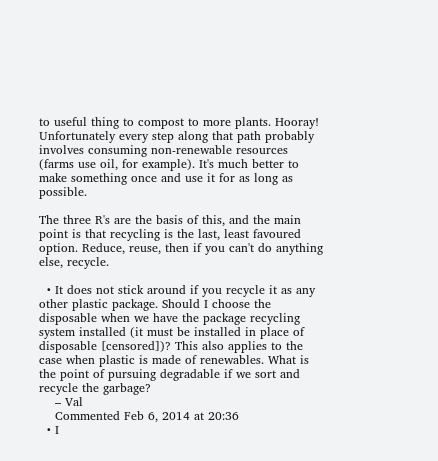to useful thing to compost to more plants. Hooray! Unfortunately every step along that path probably involves consuming non-renewable resources (farms use oil, for example). It's much better to make something once and use it for as long as possible.

The three R's are the basis of this, and the main point is that recycling is the last, least favoured option. Reduce, reuse, then if you can't do anything else, recycle.

  • It does not stick around if you recycle it as any other plastic package. Should I choose the disposable when we have the package recycling system installed (it must be installed in place of disposable [censored])? This also applies to the case when plastic is made of renewables. What is the point of pursuing degradable if we sort and recycle the garbage?
    – Val
    Commented Feb 6, 2014 at 20:36
  • I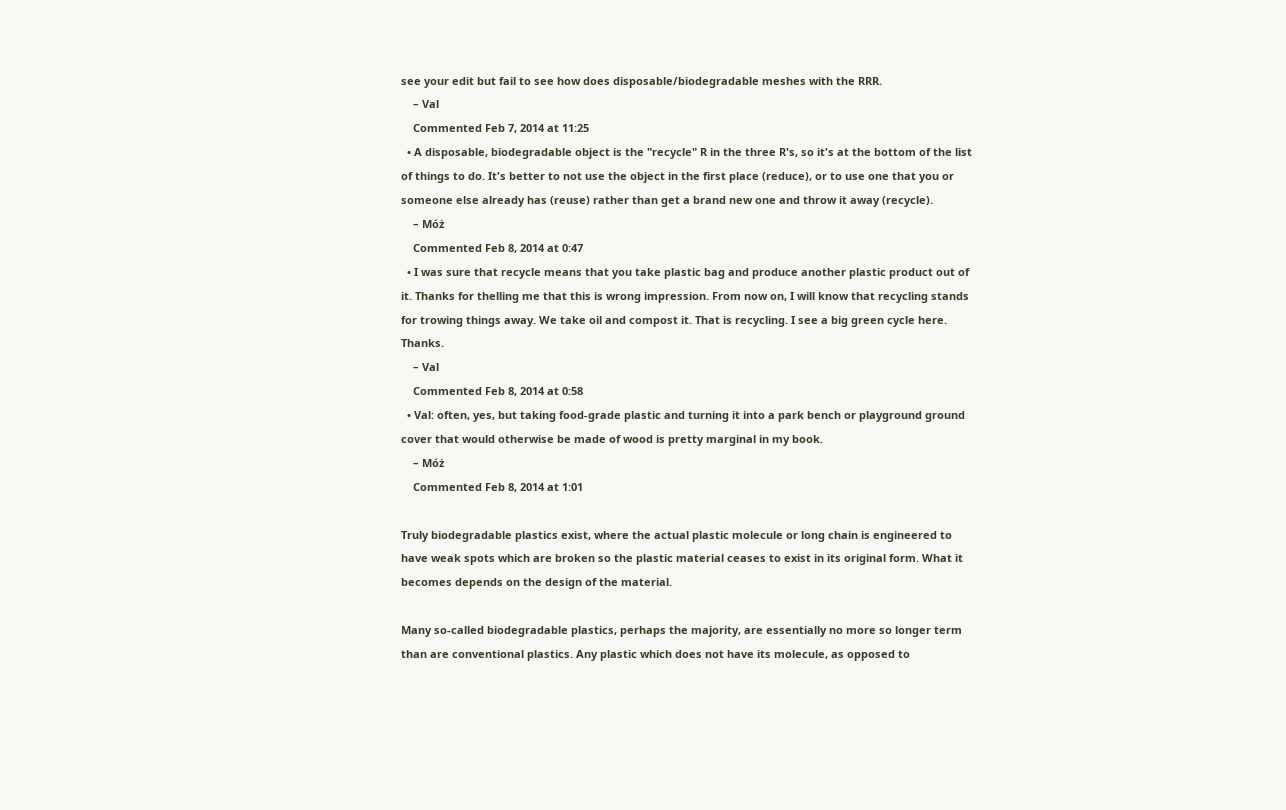see your edit but fail to see how does disposable/biodegradable meshes with the RRR.
    – Val
    Commented Feb 7, 2014 at 11:25
  • A disposable, biodegradable object is the "recycle" R in the three R's, so it's at the bottom of the list of things to do. It's better to not use the object in the first place (reduce), or to use one that you or someone else already has (reuse) rather than get a brand new one and throw it away (recycle).
    – Móż
    Commented Feb 8, 2014 at 0:47
  • I was sure that recycle means that you take plastic bag and produce another plastic product out of it. Thanks for thelling me that this is wrong impression. From now on, I will know that recycling stands for trowing things away. We take oil and compost it. That is recycling. I see a big green cycle here. Thanks.
    – Val
    Commented Feb 8, 2014 at 0:58
  • Val: often, yes, but taking food-grade plastic and turning it into a park bench or playground ground cover that would otherwise be made of wood is pretty marginal in my book.
    – Móż
    Commented Feb 8, 2014 at 1:01

Truly biodegradable plastics exist, where the actual plastic molecule or long chain is engineered to have weak spots which are broken so the plastic material ceases to exist in its original form. What it becomes depends on the design of the material.

Many so-called biodegradable plastics, perhaps the majority, are essentially no more so longer term than are conventional plastics. Any plastic which does not have its molecule, as opposed to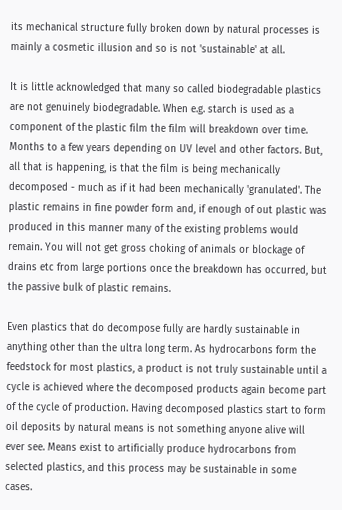its mechanical structure fully broken down by natural processes is mainly a cosmetic illusion and so is not 'sustainable' at all.

It is little acknowledged that many so called biodegradable plastics are not genuinely biodegradable. When e.g. starch is used as a component of the plastic film the film will breakdown over time. Months to a few years depending on UV level and other factors. But, all that is happening, is that the film is being mechanically decomposed - much as if it had been mechanically 'granulated'. The plastic remains in fine powder form and, if enough of out plastic was produced in this manner many of the existing problems would remain. You will not get gross choking of animals or blockage of drains etc from large portions once the breakdown has occurred, but the passive bulk of plastic remains.

Even plastics that do decompose fully are hardly sustainable in anything other than the ultra long term. As hydrocarbons form the feedstock for most plastics, a product is not truly sustainable until a cycle is achieved where the decomposed products again become part of the cycle of production. Having decomposed plastics start to form oil deposits by natural means is not something anyone alive will ever see. Means exist to artificially produce hydrocarbons from selected plastics, and this process may be sustainable in some cases.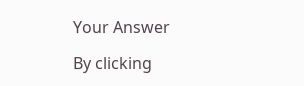Your Answer

By clicking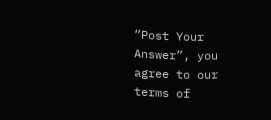“Post Your Answer”, you agree to our terms of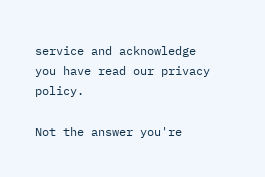service and acknowledge you have read our privacy policy.

Not the answer you're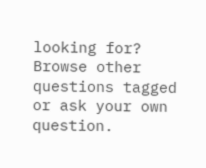looking for? Browse other questions tagged or ask your own question.